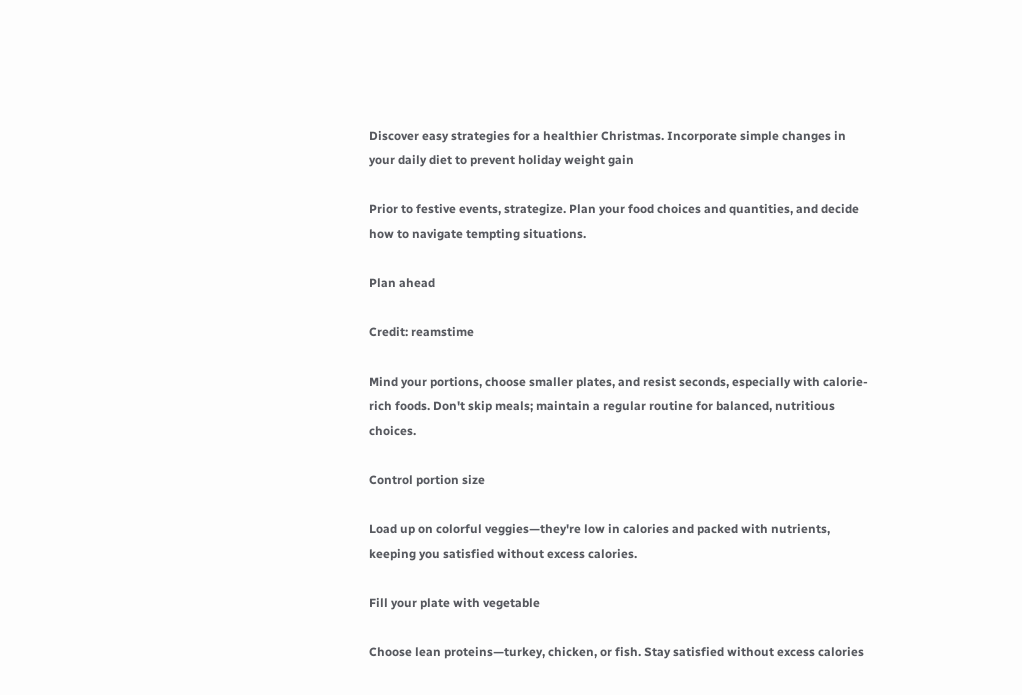Discover easy strategies for a healthier Christmas. Incorporate simple changes in your daily diet to prevent holiday weight gain

Prior to festive events, strategize. Plan your food choices and quantities, and decide how to navigate tempting situations.

Plan ahead

Credit: reamstime

Mind your portions, choose smaller plates, and resist seconds, especially with calorie-rich foods. Don't skip meals; maintain a regular routine for balanced, nutritious choices.

Control portion size

Load up on colorful veggies—they're low in calories and packed with nutrients, keeping you satisfied without excess calories.

Fill your plate with vegetable

Choose lean proteins—turkey, chicken, or fish. Stay satisfied without excess calories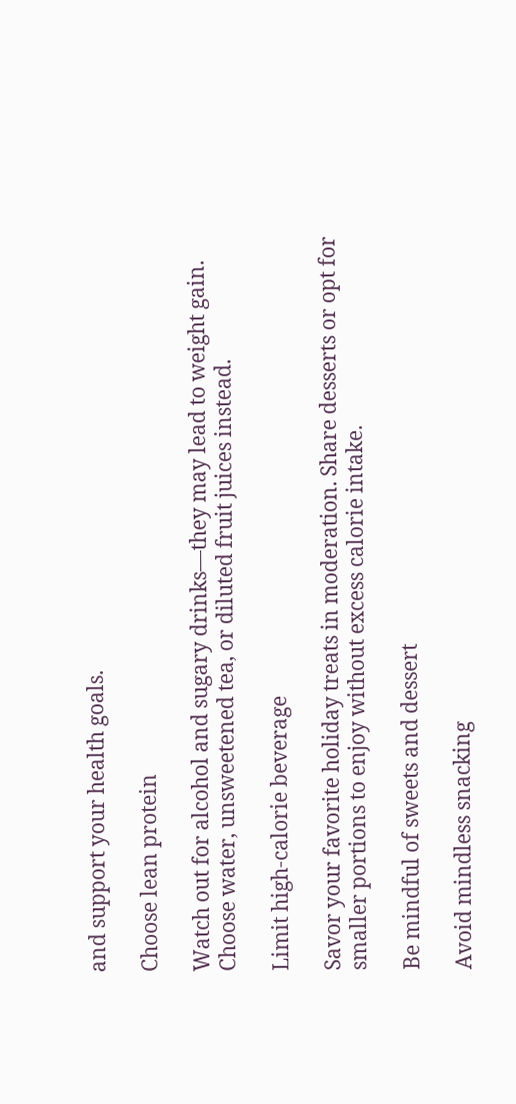and support your health goals.

Choose lean protein

Watch out for alcohol and sugary drinks—they may lead to weight gain. Choose water, unsweetened tea, or diluted fruit juices instead.

Limit high-calorie beverage

Savor your favorite holiday treats in moderation. Share desserts or opt for smaller portions to enjoy without excess calorie intake.

Be mindful of sweets and dessert

Avoid mindless snacking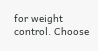for weight control. Choose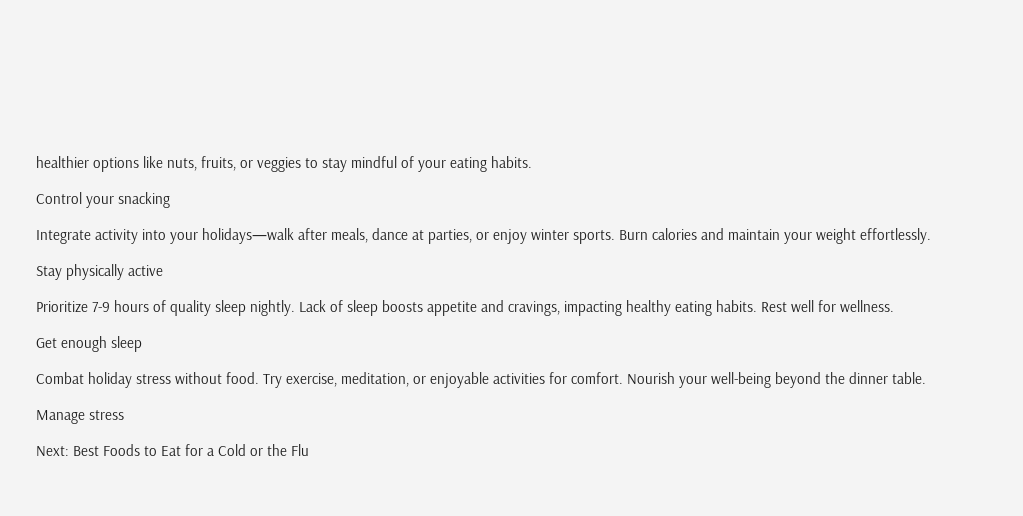healthier options like nuts, fruits, or veggies to stay mindful of your eating habits.

Control your snacking

Integrate activity into your holidays—walk after meals, dance at parties, or enjoy winter sports. Burn calories and maintain your weight effortlessly.

Stay physically active

Prioritize 7-9 hours of quality sleep nightly. Lack of sleep boosts appetite and cravings, impacting healthy eating habits. Rest well for wellness.

Get enough sleep

Combat holiday stress without food. Try exercise, meditation, or enjoyable activities for comfort. Nourish your well-being beyond the dinner table.

Manage stress

Next: Best Foods to Eat for a Cold or the Flu